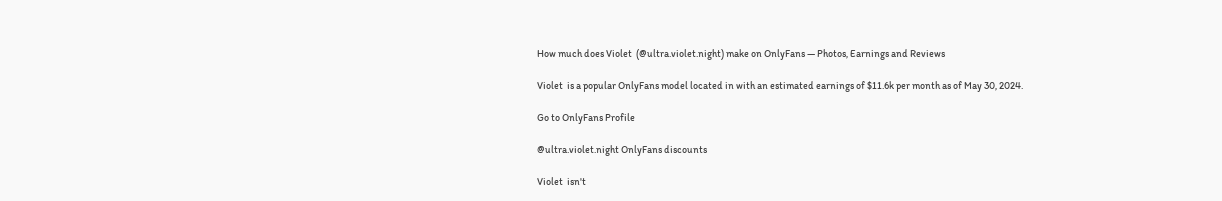How much does Violet  (@ultra.violet.night) make on OnlyFans — Photos, Earnings and Reviews

Violet  is a popular OnlyFans model located in with an estimated earnings of $11.6k per month as of May 30, 2024.

Go to OnlyFans Profile

@ultra.violet.night OnlyFans discounts

Violet  isn't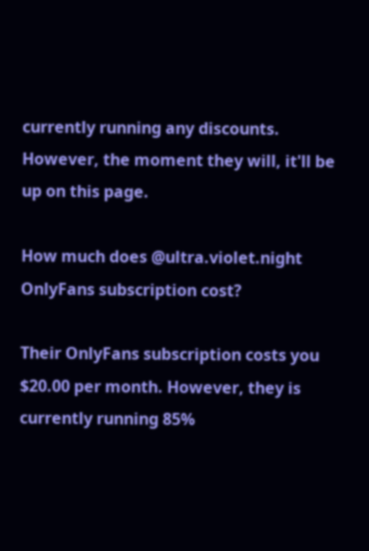currently running any discounts. However, the moment they will, it'll be up on this page.

How much does @ultra.violet.night OnlyFans subscription cost?

Their OnlyFans subscription costs you $20.00 per month. However, they is currently running 85%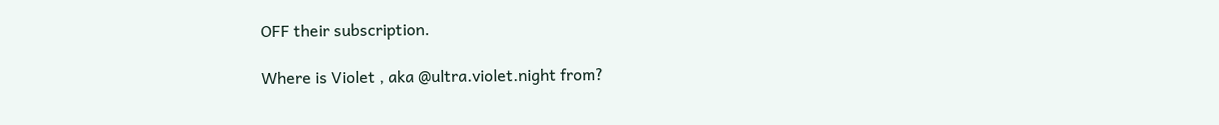OFF their subscription.

Where is Violet , aka @ultra.violet.night from?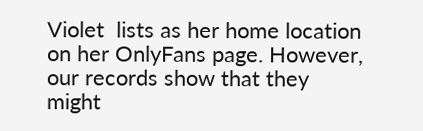Violet  lists as her home location on her OnlyFans page. However, our records show that they might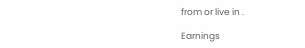from or live in .

Earnings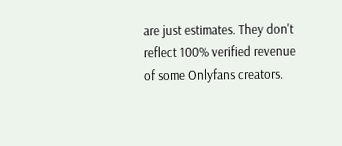are just estimates. They don't reflect 100% verified revenue of some Onlyfans creators.